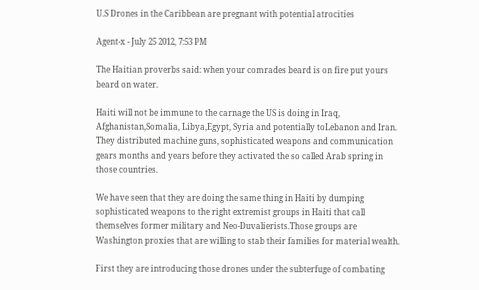U.S Drones in the Caribbean are pregnant with potential atrocities

Agent-x - July 25 2012, 7:53 PM

The Haitian proverbs said: when your comrades beard is on fire put yours beard on water.

Haiti will not be immune to the carnage the US is doing in Iraq, Afghanistan,Somalia, Libya,Egypt, Syria and potentially toLebanon and Iran.
They distributed machine guns, sophisticated weapons and communication gears months and years before they activated the so called Arab spring in those countries.

We have seen that they are doing the same thing in Haiti by dumping sophisticated weapons to the right extremist groups in Haiti that call themselves former military and Neo-Duvalierists.Those groups are Washington proxies that are willing to stab their families for material wealth.

First they are introducing those drones under the subterfuge of combating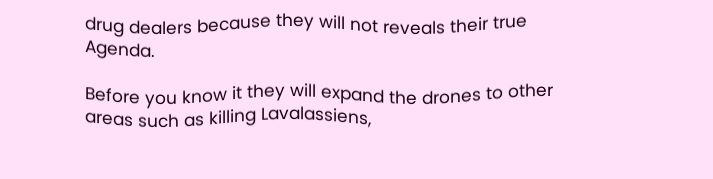drug dealers because they will not reveals their true Agenda.

Before you know it they will expand the drones to other areas such as killing Lavalassiens,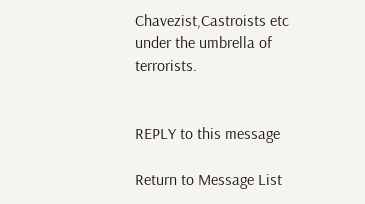Chavezist,Castroists etc under the umbrella of terrorists.


REPLY to this message

Return to Message List